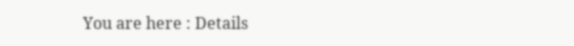You are here : Details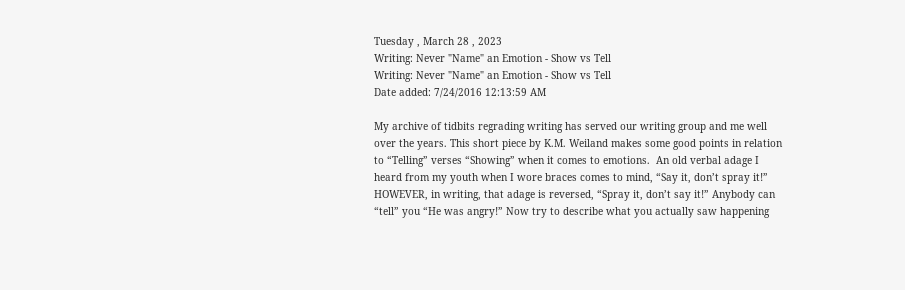Tuesday , March 28 , 2023
Writing: Never "Name" an Emotion - Show vs Tell
Writing: Never "Name" an Emotion - Show vs Tell
Date added: 7/24/2016 12:13:59 AM

My archive of tidbits regrading writing has served our writing group and me well over the years. This short piece by K.M. Weiland makes some good points in relation to “Telling” verses “Showing” when it comes to emotions.  An old verbal adage I heard from my youth when I wore braces comes to mind, “Say it, don’t spray it!” HOWEVER, in writing, that adage is reversed, “Spray it, don’t say it!” Anybody can “tell” you “He was angry!” Now try to describe what you actually saw happening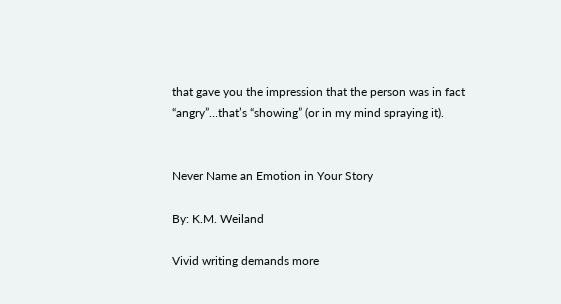that gave you the impression that the person was in fact “angry”…that’s “showing” (or in my mind spraying it).


Never Name an Emotion in Your Story

By: K.M. Weiland

Vivid writing demands more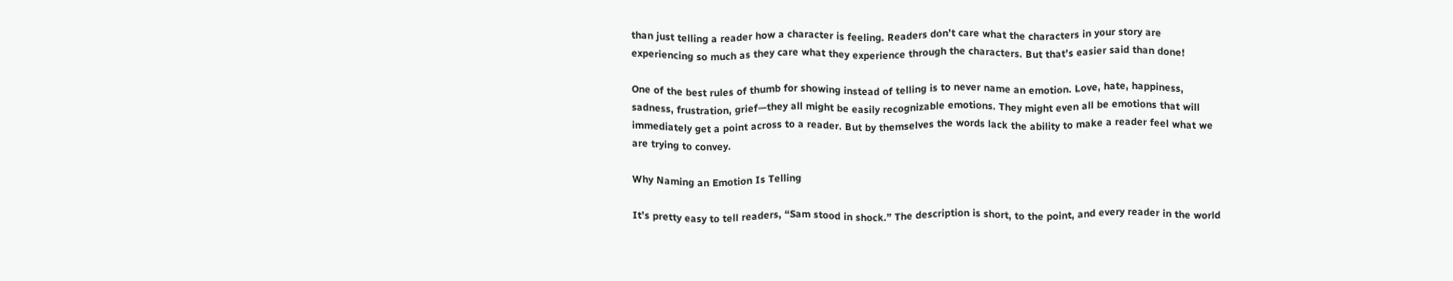than just telling a reader how a character is feeling. Readers don’t care what the characters in your story are experiencing so much as they care what they experience through the characters. But that’s easier said than done!

One of the best rules of thumb for showing instead of telling is to never name an emotion. Love, hate, happiness, sadness, frustration, grief—they all might be easily recognizable emotions. They might even all be emotions that will immediately get a point across to a reader. But by themselves the words lack the ability to make a reader feel what we are trying to convey.

Why Naming an Emotion Is Telling

It’s pretty easy to tell readers, “Sam stood in shock.” The description is short, to the point, and every reader in the world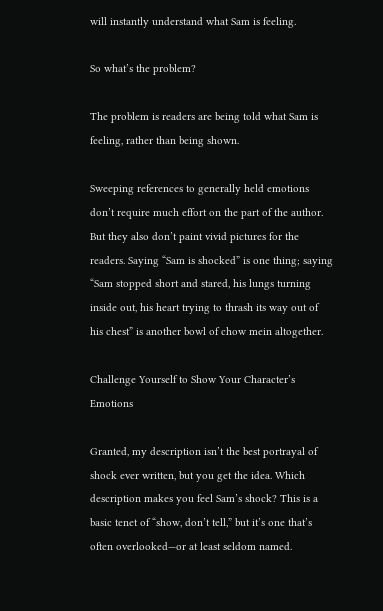will instantly understand what Sam is feeling.

So what’s the problem?

The problem is readers are being told what Sam is feeling, rather than being shown.

Sweeping references to generally held emotions don’t require much effort on the part of the author. But they also don’t paint vivid pictures for the readers. Saying “Sam is shocked” is one thing; saying “Sam stopped short and stared, his lungs turning inside out, his heart trying to thrash its way out of his chest” is another bowl of chow mein altogether.

Challenge Yourself to Show Your Character’s Emotions

Granted, my description isn’t the best portrayal of shock ever written, but you get the idea. Which description makes you feel Sam’s shock? This is a basic tenet of “show, don’t tell,” but it’s one that’s often overlooked—or at least seldom named.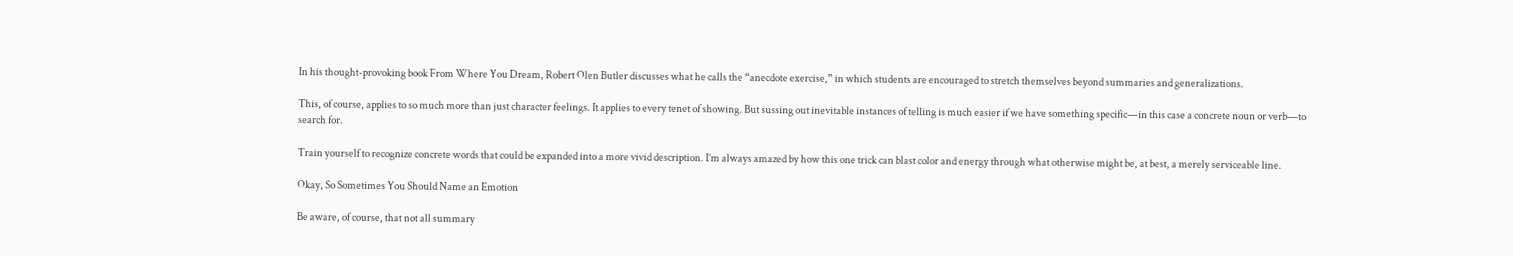In his thought-provoking book From Where You Dream, Robert Olen Butler discusses what he calls the “anecdote exercise,” in which students are encouraged to stretch themselves beyond summaries and generalizations.

This, of course, applies to so much more than just character feelings. It applies to every tenet of showing. But sussing out inevitable instances of telling is much easier if we have something specific—in this case a concrete noun or verb—to search for.

Train yourself to recognize concrete words that could be expanded into a more vivid description. I’m always amazed by how this one trick can blast color and energy through what otherwise might be, at best, a merely serviceable line.

Okay, So Sometimes You Should Name an Emotion

Be aware, of course, that not all summary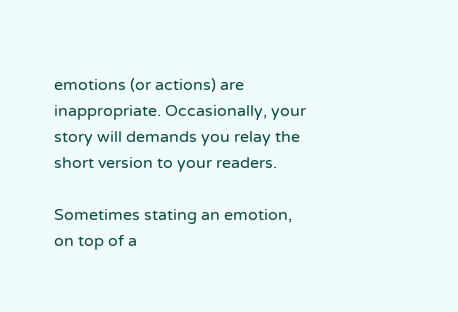emotions (or actions) are inappropriate. Occasionally, your story will demands you relay the short version to your readers.

Sometimes stating an emotion, on top of a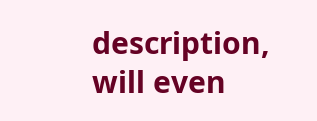description, will even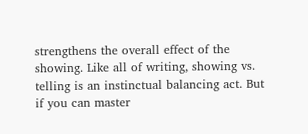strengthens the overall effect of the showing. Like all of writing, showing vs. telling is an instinctual balancing act. But if you can master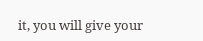it, you will give your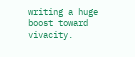writing a huge boost toward vivacity.